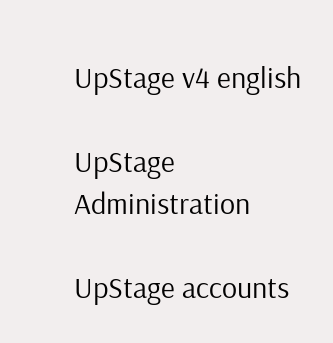UpStage v4 english

UpStage Administration

UpStage accounts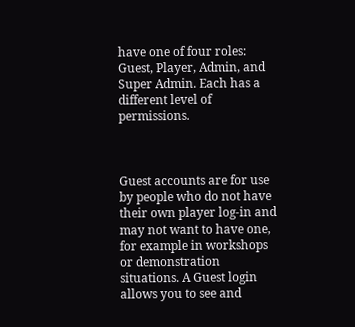have one of four roles: Guest, Player, Admin, and Super Admin. Each has a different level of permissions.



Guest accounts are for use by people who do not have their own player log-in and may not want to have one, for example in workshops or demonstration situations. A Guest login allows you to see and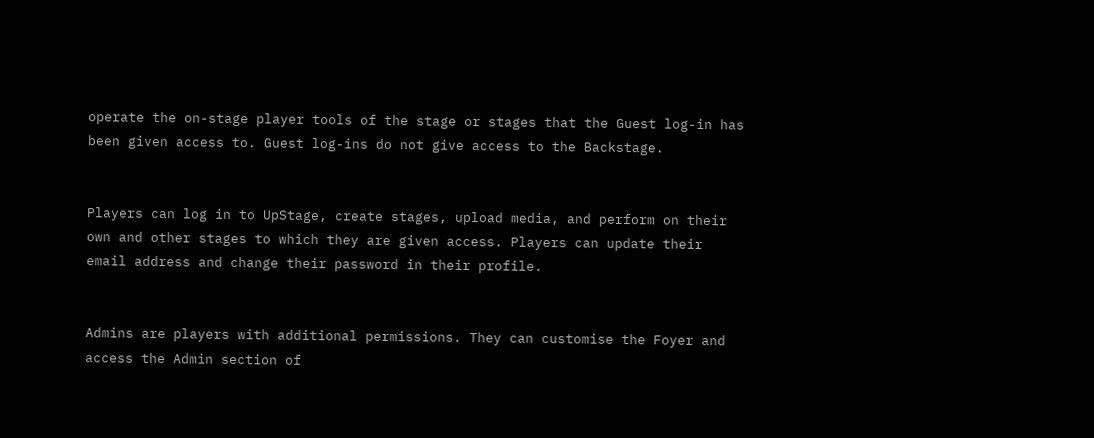operate the on-stage player tools of the stage or stages that the Guest log-in has been given access to. Guest log-ins do not give access to the Backstage.


Players can log in to UpStage, create stages, upload media, and perform on their own and other stages to which they are given access. Players can update their email address and change their password in their profile.


Admins are players with additional permissions. They can customise the Foyer and access the Admin section of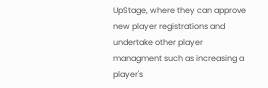UpStage, where they can approve new player registrations and undertake other player managment such as increasing a player's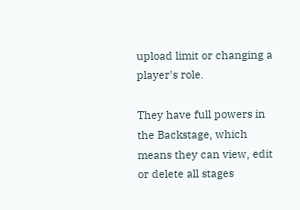upload limit or changing a player's role.

They have full powers in the Backstage, which means they can view, edit or delete all stages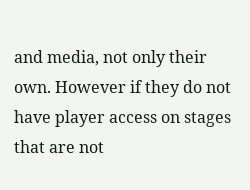and media, not only their own. However if they do not have player access on stages that are not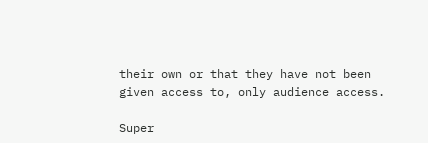their own or that they have not been given access to, only audience access.

Super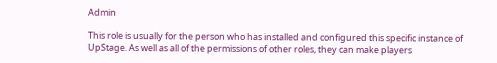Admin

This role is usually for the person who has installed and configured this specific instance of UpStage. As well as all of the permissions of other roles, they can make players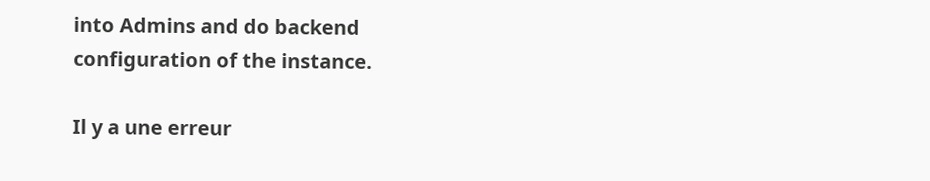into Admins and do backend configuration of the instance.

Il y a une erreur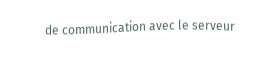de communication avec le serveur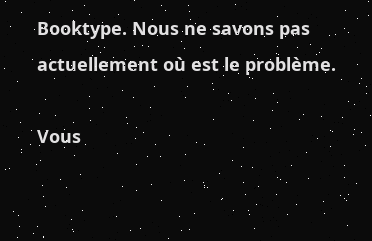Booktype. Nous ne savons pas actuellement où est le problème.

Vous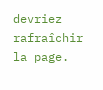devriez rafraîchir la page.